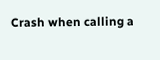Crash when calling a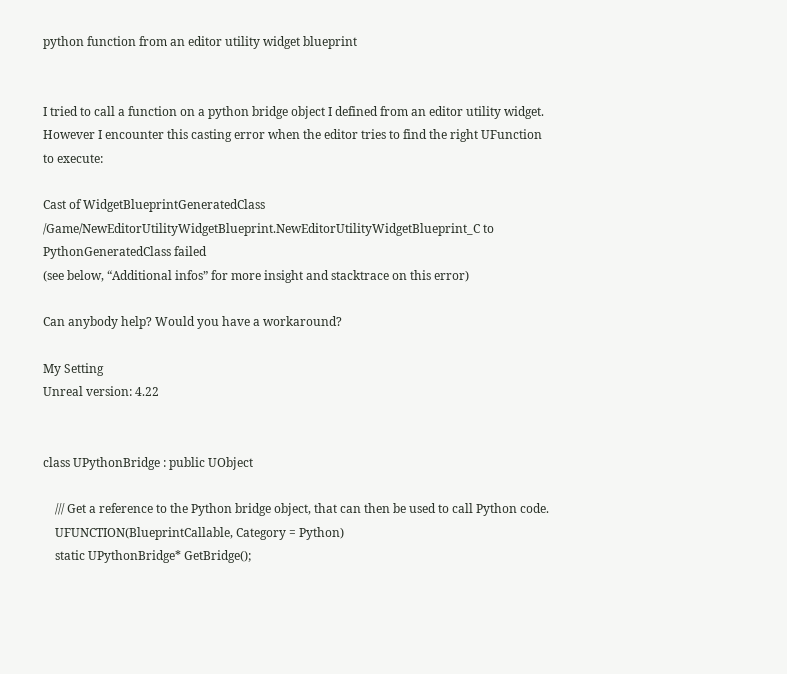python function from an editor utility widget blueprint


I tried to call a function on a python bridge object I defined from an editor utility widget. However I encounter this casting error when the editor tries to find the right UFunction to execute:

Cast of WidgetBlueprintGeneratedClass /Game/NewEditorUtilityWidgetBlueprint.NewEditorUtilityWidgetBlueprint_C to PythonGeneratedClass failed
(see below, “Additional infos” for more insight and stacktrace on this error)

Can anybody help? Would you have a workaround?

My Setting
Unreal version: 4.22


class UPythonBridge : public UObject

    /// Get a reference to the Python bridge object, that can then be used to call Python code.
    UFUNCTION(BlueprintCallable, Category = Python)
    static UPythonBridge* GetBridge();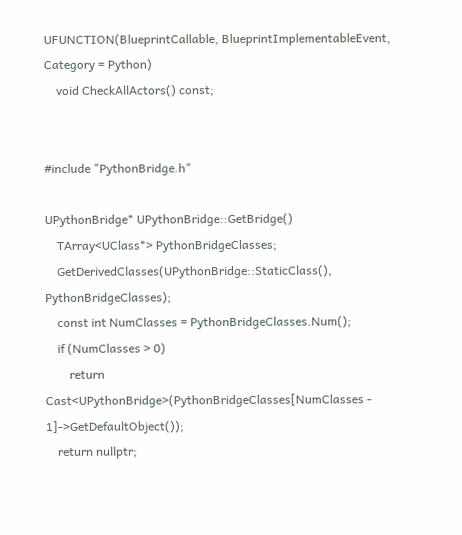UFUNCTION(BlueprintCallable, BlueprintImplementableEvent, Category = Python)
    void CheckAllActors() const;


#include "PythonBridge.h"

UPythonBridge* UPythonBridge::GetBridge()
    TArray<UClass*> PythonBridgeClasses;
    GetDerivedClasses(UPythonBridge::StaticClass(), PythonBridgeClasses);
    const int NumClasses = PythonBridgeClasses.Num();
    if (NumClasses > 0)
        return Cast<UPythonBridge>(PythonBridgeClasses[NumClasses - 1]->GetDefaultObject());
    return nullptr;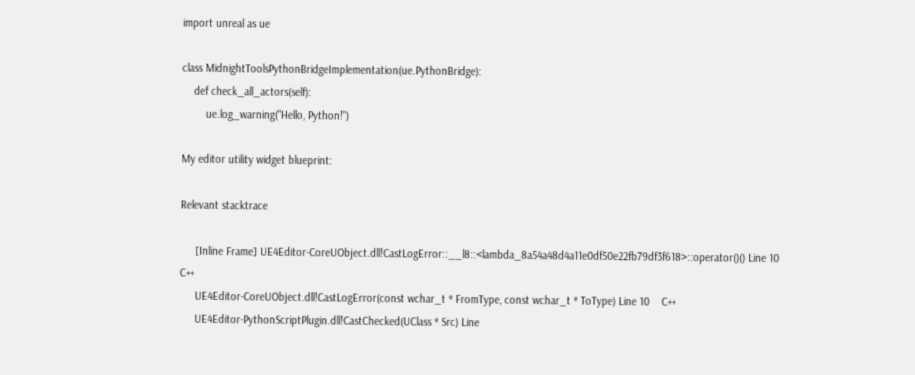import unreal as ue

class MidnightToolsPythonBridgeImplementation(ue.PythonBridge):
    def check_all_actors(self):
        ue.log_warning("Hello, Python!")

My editor utility widget blueprint:

Relevant stacktrace

     [Inline Frame] UE4Editor-CoreUObject.dll!CastLogError::__l8::<lambda_8a54a48d4a11e0df50e22fb79df3f618>::operator()() Line 10    C++
     UE4Editor-CoreUObject.dll!CastLogError(const wchar_t * FromType, const wchar_t * ToType) Line 10    C++
     UE4Editor-PythonScriptPlugin.dll!CastChecked(UClass * Src) Line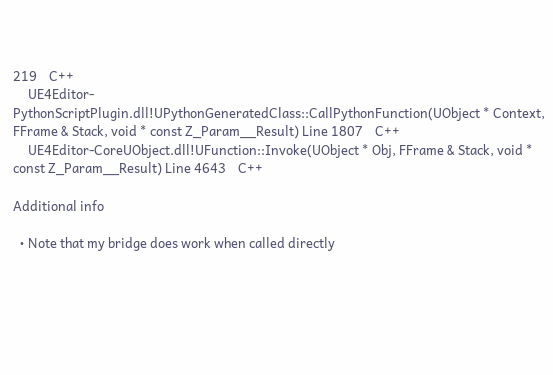219    C++
     UE4Editor-PythonScriptPlugin.dll!UPythonGeneratedClass::CallPythonFunction(UObject * Context, FFrame & Stack, void * const Z_Param__Result) Line 1807    C++
     UE4Editor-CoreUObject.dll!UFunction::Invoke(UObject * Obj, FFrame & Stack, void * const Z_Param__Result) Line 4643    C++

Additional info

  • Note that my bridge does work when called directly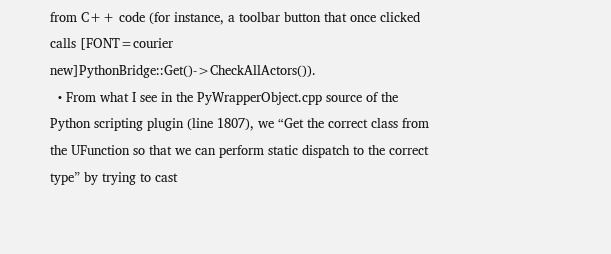from C++ code (for instance, a toolbar button that once clicked calls [FONT=courier new]PythonBridge::Get()->CheckAllActors()).
  • From what I see in the PyWrapperObject.cpp source of the Python scripting plugin (line 1807), we “Get the correct class from the UFunction so that we can perform static dispatch to the correct type” by trying to cast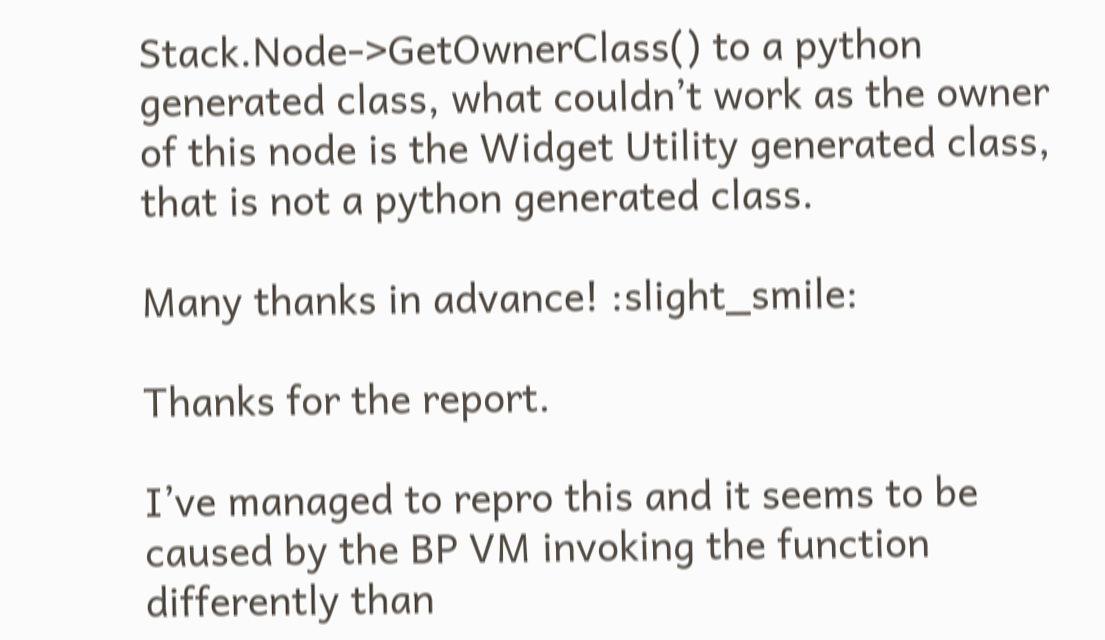Stack.Node->GetOwnerClass() to a python generated class, what couldn’t work as the owner of this node is the Widget Utility generated class, that is not a python generated class.

Many thanks in advance! :slight_smile:

Thanks for the report.

I’ve managed to repro this and it seems to be caused by the BP VM invoking the function differently than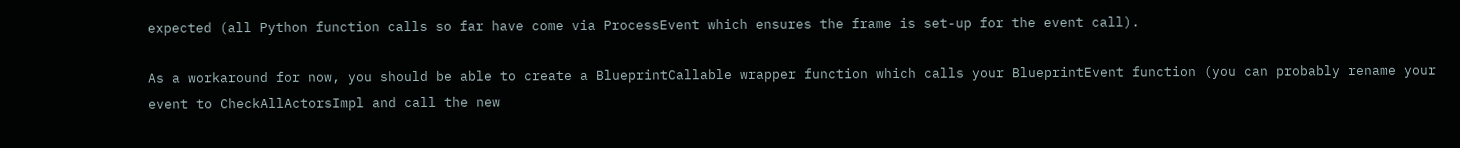expected (all Python function calls so far have come via ProcessEvent which ensures the frame is set-up for the event call).

As a workaround for now, you should be able to create a BlueprintCallable wrapper function which calls your BlueprintEvent function (you can probably rename your event to CheckAllActorsImpl and call the new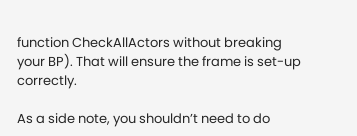function CheckAllActors without breaking your BP). That will ensure the frame is set-up correctly.

As a side note, you shouldn’t need to do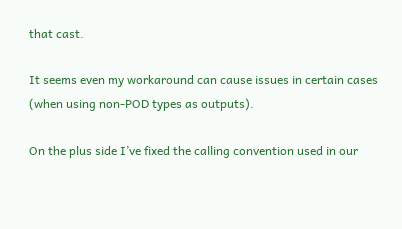that cast.

It seems even my workaround can cause issues in certain cases (when using non-POD types as outputs).

On the plus side I’ve fixed the calling convention used in our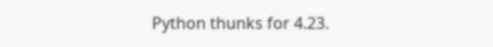Python thunks for 4.23.